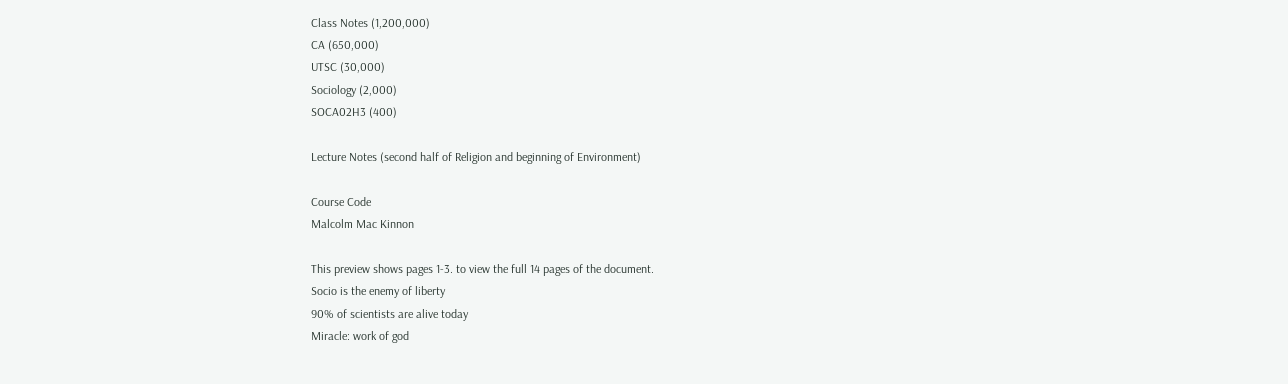Class Notes (1,200,000)
CA (650,000)
UTSC (30,000)
Sociology (2,000)
SOCA02H3 (400)

Lecture Notes (second half of Religion and beginning of Environment)

Course Code
Malcolm Mac Kinnon

This preview shows pages 1-3. to view the full 14 pages of the document.
Socio is the enemy of liberty
90% of scientists are alive today
Miracle: work of god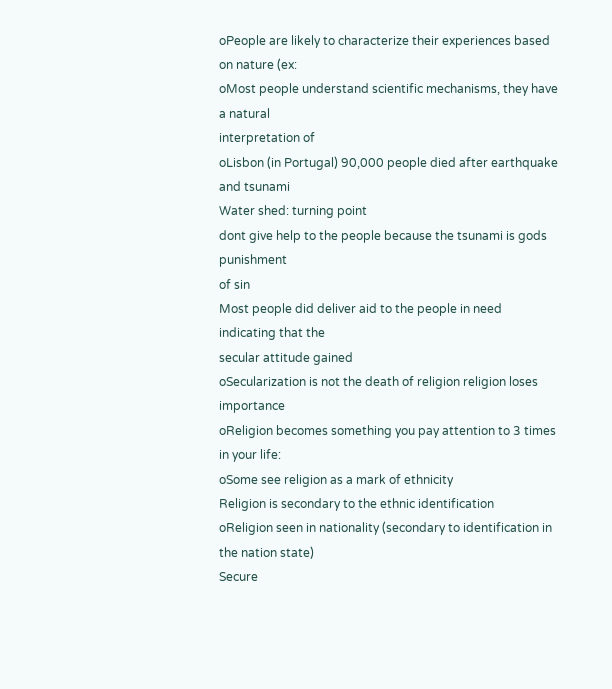oPeople are likely to characterize their experiences based on nature (ex:
oMost people understand scientific mechanisms, they have a natural
interpretation of
oLisbon (in Portugal) 90,000 people died after earthquake and tsunami
Water shed: turning point
dont give help to the people because the tsunami is gods punishment
of sin
Most people did deliver aid to the people in need indicating that the
secular attitude gained
oSecularization is not the death of religion religion loses importance
oReligion becomes something you pay attention to 3 times in your life:
oSome see religion as a mark of ethnicity
Religion is secondary to the ethnic identification
oReligion seen in nationality (secondary to identification in the nation state)
Secure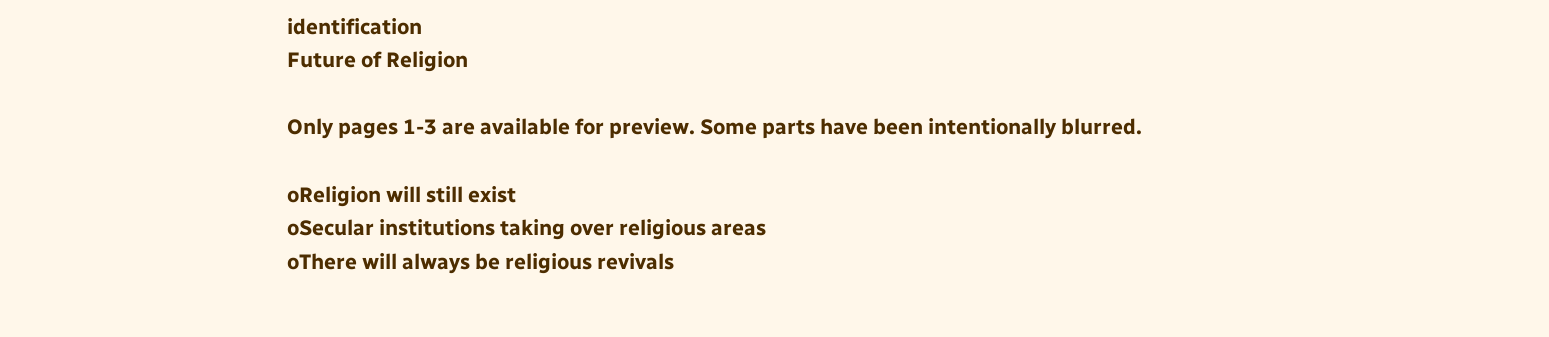identification
Future of Religion

Only pages 1-3 are available for preview. Some parts have been intentionally blurred.

oReligion will still exist
oSecular institutions taking over religious areas
oThere will always be religious revivals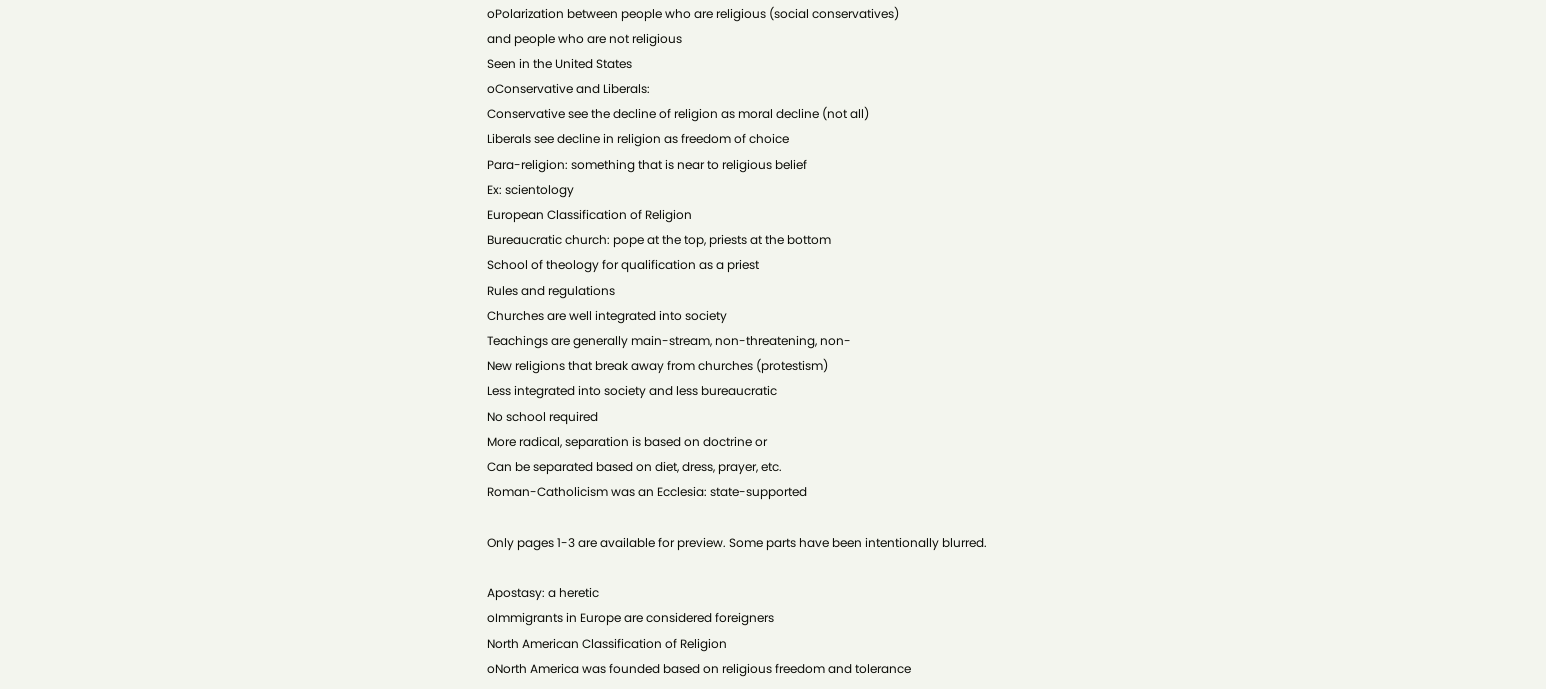oPolarization between people who are religious (social conservatives)
and people who are not religious
Seen in the United States
oConservative and Liberals:
Conservative see the decline of religion as moral decline (not all)
Liberals see decline in religion as freedom of choice
Para-religion: something that is near to religious belief
Ex: scientology
European Classification of Religion
Bureaucratic church: pope at the top, priests at the bottom
School of theology for qualification as a priest
Rules and regulations
Churches are well integrated into society
Teachings are generally main-stream, non-threatening, non-
New religions that break away from churches (protestism)
Less integrated into society and less bureaucratic
No school required
More radical, separation is based on doctrine or
Can be separated based on diet, dress, prayer, etc.
Roman-Catholicism was an Ecclesia: state-supported

Only pages 1-3 are available for preview. Some parts have been intentionally blurred.

Apostasy: a heretic
oImmigrants in Europe are considered foreigners
North American Classification of Religion
oNorth America was founded based on religious freedom and tolerance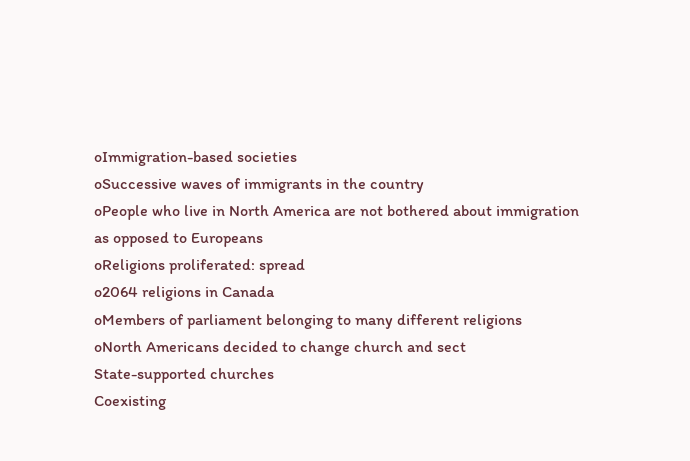oImmigration-based societies
oSuccessive waves of immigrants in the country
oPeople who live in North America are not bothered about immigration
as opposed to Europeans
oReligions proliferated: spread
o2064 religions in Canada
oMembers of parliament belonging to many different religions
oNorth Americans decided to change church and sect
State-supported churches
Coexisting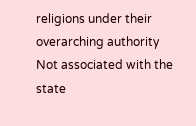religions under their overarching authority
Not associated with the state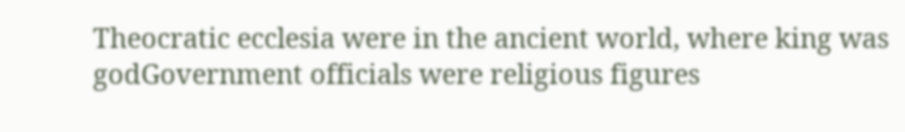Theocratic ecclesia were in the ancient world, where king was
godGovernment officials were religious figures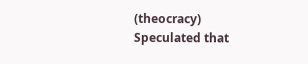(theocracy)
Speculated that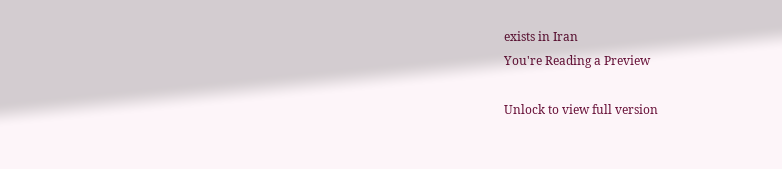exists in Iran
You're Reading a Preview

Unlock to view full version